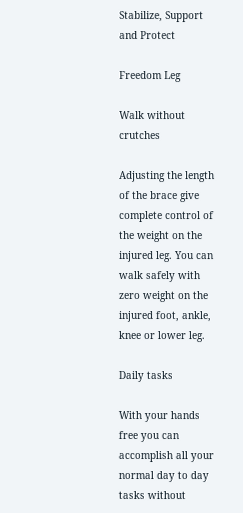Stabilize, Support and Protect

Freedom Leg

Walk without crutches

Adjusting the length of the brace give complete control of the weight on the injured leg. You can walk safely with zero weight on the injured foot, ankle, knee or lower leg.

Daily tasks

With your hands free you can accomplish all your normal day to day tasks without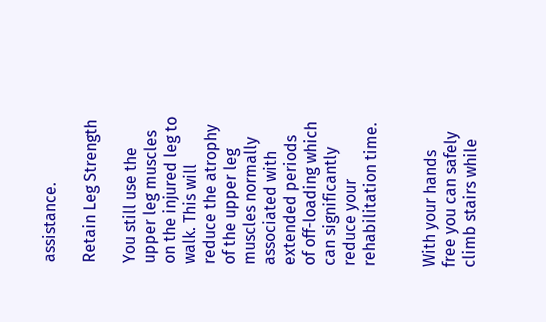assistance.

Retain Leg Strength

You still use the upper leg muscles on the injured leg to walk. This will reduce the atrophy of the upper leg muscles normally associated with extended periods of off-loading which can significantly reduce your rehabilitation time.


With your hands free you can safely climb stairs while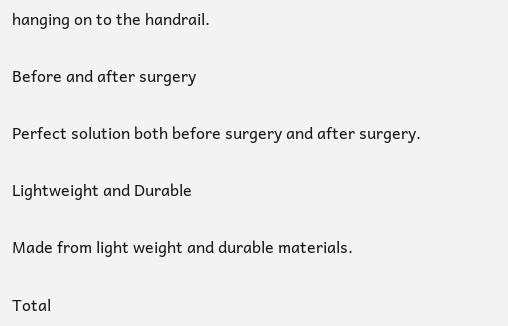hanging on to the handrail.

Before and after surgery

Perfect solution both before surgery and after surgery.

Lightweight and Durable

Made from light weight and durable materials.

Total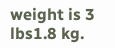weight is 3 lbs1.8 kg.